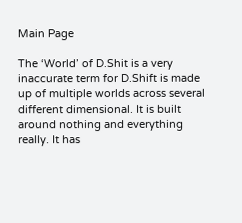Main Page

The ‘World’ of D.Shit is a very inaccurate term for D.Shift is made up of multiple worlds across several different dimensional. It is built around nothing and everything really. It has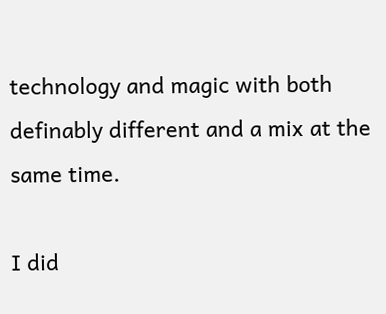technology and magic with both definably different and a mix at the same time.

I did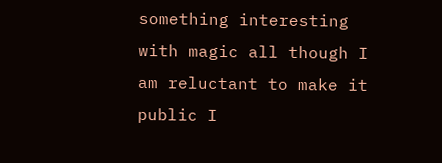something interesting with magic all though I am reluctant to make it public I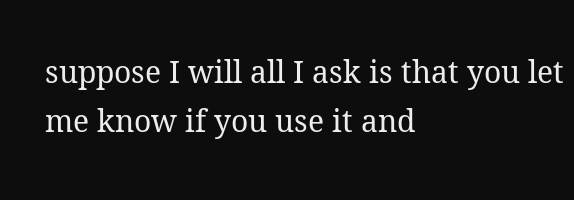suppose I will all I ask is that you let me know if you use it and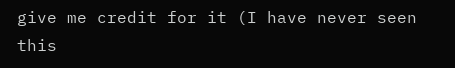give me credit for it (I have never seen this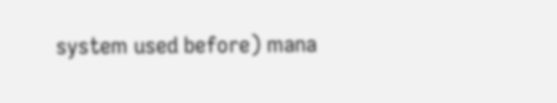system used before) mana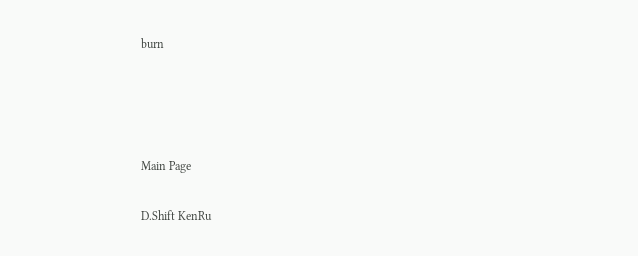burn




Main Page

D.Shift KenRu